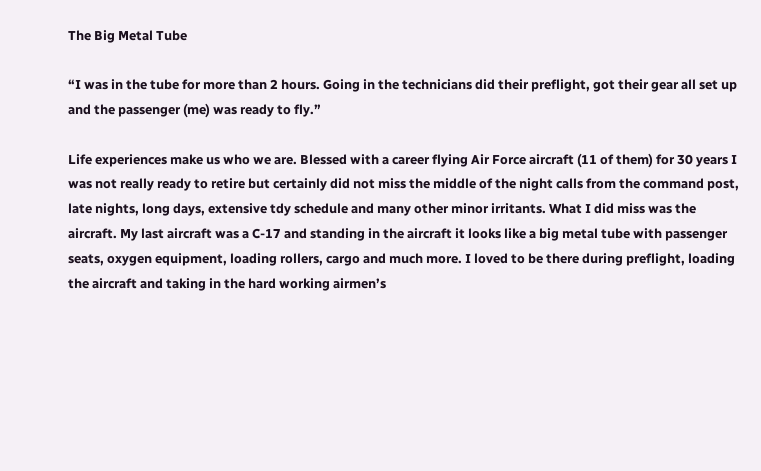The Big Metal Tube

“I was in the tube for more than 2 hours. Going in the technicians did their preflight, got their gear all set up and the passenger (me) was ready to fly.”

Life experiences make us who we are. Blessed with a career flying Air Force aircraft (11 of them) for 30 years I was not really ready to retire but certainly did not miss the middle of the night calls from the command post, late nights, long days, extensive tdy schedule and many other minor irritants. What I did miss was the aircraft. My last aircraft was a C-17 and standing in the aircraft it looks like a big metal tube with passenger seats, oxygen equipment, loading rollers, cargo and much more. I loved to be there during preflight, loading the aircraft and taking in the hard working airmen’s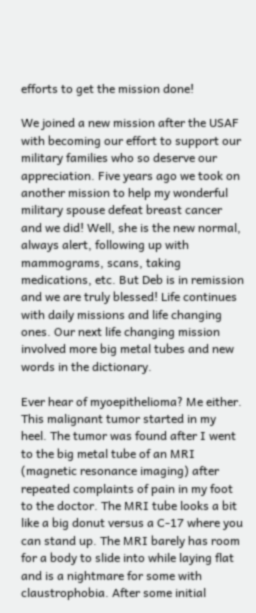efforts to get the mission done!

We joined a new mission after the USAF with becoming our effort to support our military families who so deserve our appreciation. Five years ago we took on another mission to help my wonderful military spouse defeat breast cancer and we did! Well, she is the new normal, always alert, following up with mammograms, scans, taking medications, etc. But Deb is in remission and we are truly blessed! Life continues with daily missions and life changing ones. Our next life changing mission involved more big metal tubes and new words in the dictionary.

Ever hear of myoepithelioma? Me either. This malignant tumor started in my heel. The tumor was found after I went to the big metal tube of an MRI (magnetic resonance imaging) after repeated complaints of pain in my foot to the doctor. The MRI tube looks a bit like a big donut versus a C-17 where you can stand up. The MRI barely has room for a body to slide into while laying flat and is a nightmare for some with claustrophobia. After some initial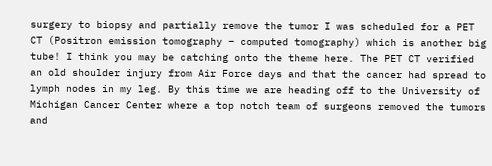surgery to biopsy and partially remove the tumor I was scheduled for a PET CT (Positron emission tomography – computed tomography) which is another big tube! I think you may be catching onto the theme here. The PET CT verified an old shoulder injury from Air Force days and that the cancer had spread to lymph nodes in my leg. By this time we are heading off to the University of Michigan Cancer Center where a top notch team of surgeons removed the tumors and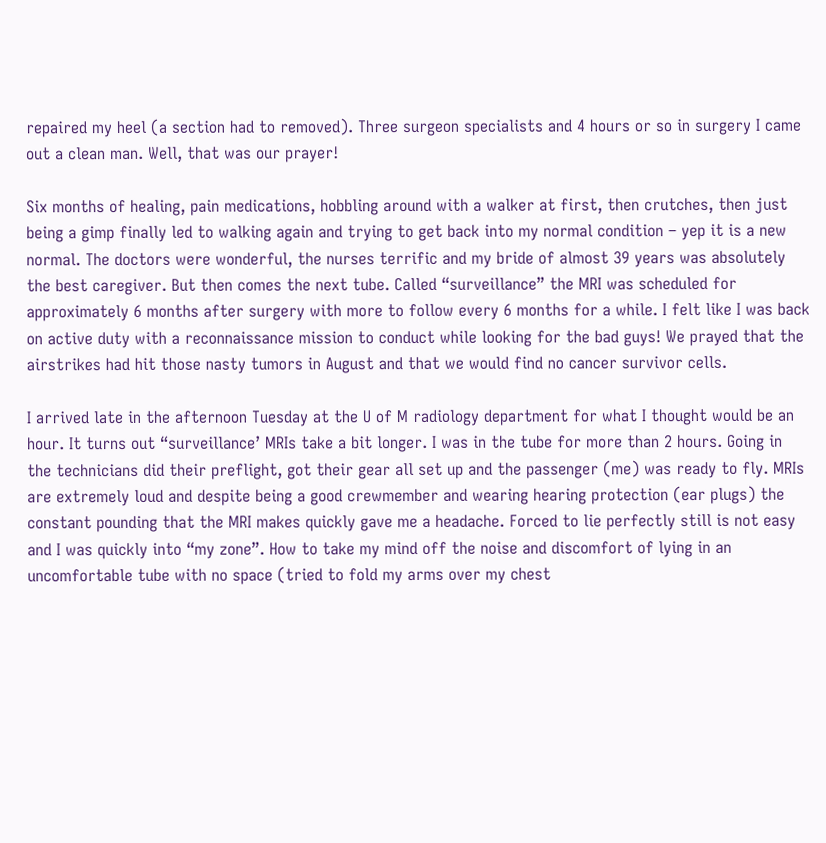repaired my heel (a section had to removed). Three surgeon specialists and 4 hours or so in surgery I came out a clean man. Well, that was our prayer!

Six months of healing, pain medications, hobbling around with a walker at first, then crutches, then just being a gimp finally led to walking again and trying to get back into my normal condition – yep it is a new normal. The doctors were wonderful, the nurses terrific and my bride of almost 39 years was absolutely the best caregiver. But then comes the next tube. Called “surveillance” the MRI was scheduled for approximately 6 months after surgery with more to follow every 6 months for a while. I felt like I was back on active duty with a reconnaissance mission to conduct while looking for the bad guys! We prayed that the airstrikes had hit those nasty tumors in August and that we would find no cancer survivor cells.

I arrived late in the afternoon Tuesday at the U of M radiology department for what I thought would be an hour. It turns out “surveillance’ MRIs take a bit longer. I was in the tube for more than 2 hours. Going in the technicians did their preflight, got their gear all set up and the passenger (me) was ready to fly. MRIs are extremely loud and despite being a good crewmember and wearing hearing protection (ear plugs) the constant pounding that the MRI makes quickly gave me a headache. Forced to lie perfectly still is not easy and I was quickly into “my zone”. How to take my mind off the noise and discomfort of lying in an uncomfortable tube with no space (tried to fold my arms over my chest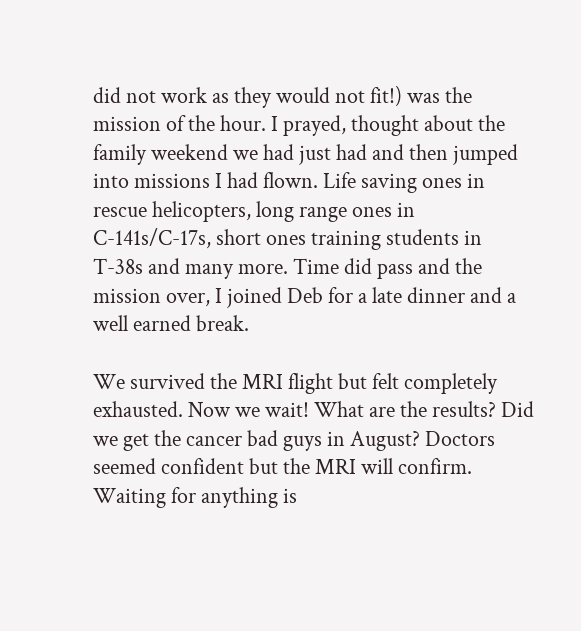did not work as they would not fit!) was the mission of the hour. I prayed, thought about the family weekend we had just had and then jumped into missions I had flown. Life saving ones in rescue helicopters, long range ones in C-141s/C-17s, short ones training students in T-38s and many more. Time did pass and the mission over, I joined Deb for a late dinner and a well earned break.

We survived the MRI flight but felt completely exhausted. Now we wait! What are the results? Did we get the cancer bad guys in August? Doctors seemed confident but the MRI will confirm. Waiting for anything is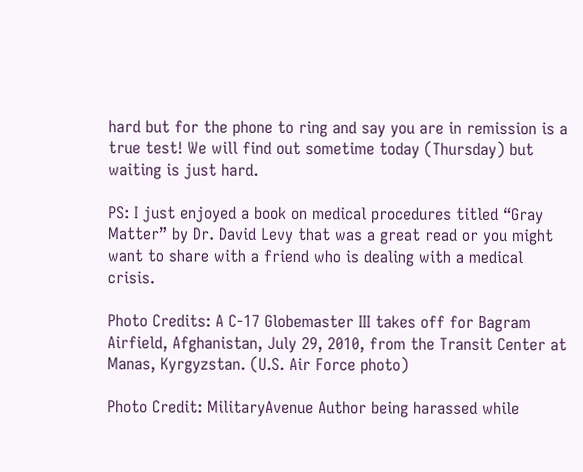hard but for the phone to ring and say you are in remission is a true test! We will find out sometime today (Thursday) but waiting is just hard.

PS: I just enjoyed a book on medical procedures titled “Gray Matter” by Dr. David Levy that was a great read or you might want to share with a friend who is dealing with a medical crisis.

Photo Credits: A C-17 Globemaster III takes off for Bagram Airfield, Afghanistan, July 29, 2010, from the Transit Center at Manas, Kyrgyzstan. (U.S. Air Force photo)

Photo Credit: MilitaryAvenue Author being harassed while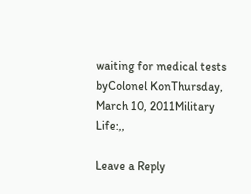waiting for medical tests
byColonel KonThursday, March 10, 2011Military Life:,,

Leave a Reply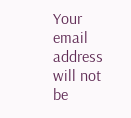Your email address will not be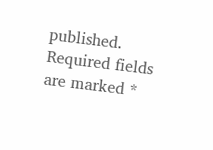published. Required fields are marked *